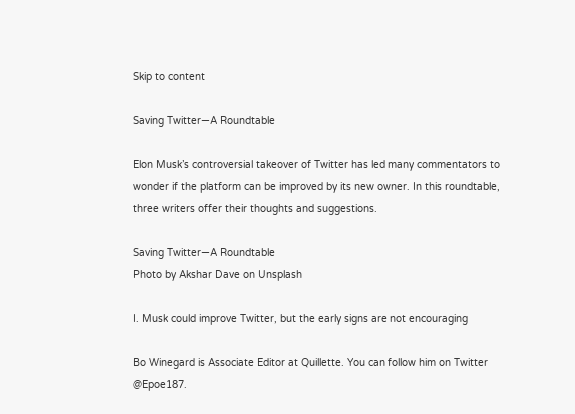Skip to content

Saving Twitter—A Roundtable

Elon Musk’s controversial takeover of Twitter has led many commentators to wonder if the platform can be improved by its new owner. In this roundtable, three writers offer their thoughts and suggestions.

Saving Twitter—A Roundtable
Photo by Akshar Dave on Unsplash

I. Musk could improve Twitter, but the early signs are not encouraging

Bo Winegard is Associate Editor at Quillette. You can follow him on Twitter @Epoe187.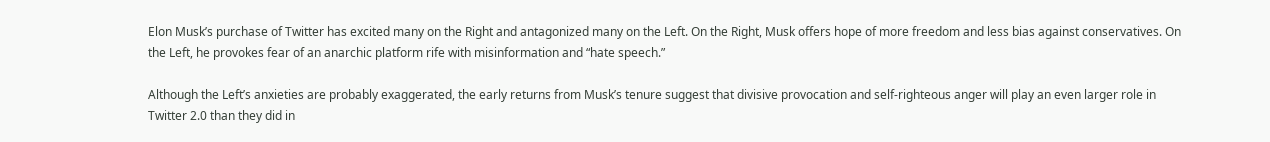Elon Musk’s purchase of Twitter has excited many on the Right and antagonized many on the Left. On the Right, Musk offers hope of more freedom and less bias against conservatives. On the Left, he provokes fear of an anarchic platform rife with misinformation and “hate speech.”

Although the Left’s anxieties are probably exaggerated, the early returns from Musk’s tenure suggest that divisive provocation and self-righteous anger will play an even larger role in Twitter 2.0 than they did in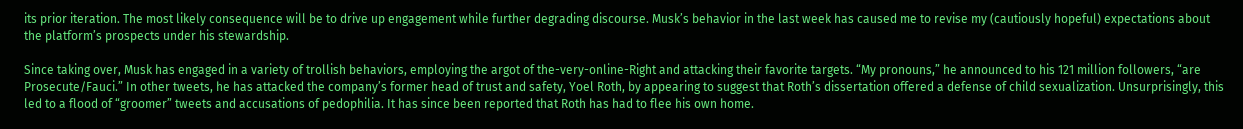its prior iteration. The most likely consequence will be to drive up engagement while further degrading discourse. Musk’s behavior in the last week has caused me to revise my (cautiously hopeful) expectations about the platform’s prospects under his stewardship.

Since taking over, Musk has engaged in a variety of trollish behaviors, employing the argot of the-very-online-Right and attacking their favorite targets. “My pronouns,” he announced to his 121 million followers, “are Prosecute/Fauci.” In other tweets, he has attacked the company’s former head of trust and safety, Yoel Roth, by appearing to suggest that Roth’s dissertation offered a defense of child sexualization. Unsurprisingly, this led to a flood of “groomer” tweets and accusations of pedophilia. It has since been reported that Roth has had to flee his own home.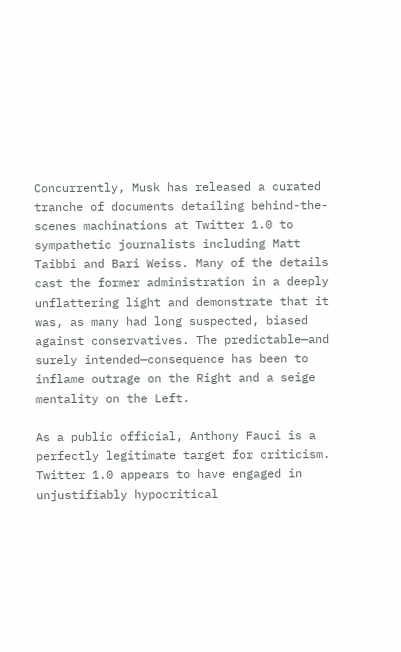Concurrently, Musk has released a curated tranche of documents detailing behind-the-scenes machinations at Twitter 1.0 to sympathetic journalists including Matt Taibbi and Bari Weiss. Many of the details cast the former administration in a deeply unflattering light and demonstrate that it was, as many had long suspected, biased against conservatives. The predictable—and surely intended—consequence has been to inflame outrage on the Right and a seige mentality on the Left.

As a public official, Anthony Fauci is a perfectly legitimate target for criticism. Twitter 1.0 appears to have engaged in unjustifiably hypocritical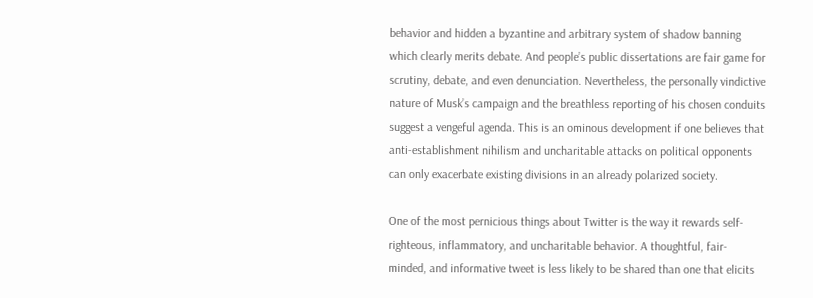behavior and hidden a byzantine and arbitrary system of shadow banning which clearly merits debate. And people’s public dissertations are fair game for scrutiny, debate, and even denunciation. Nevertheless, the personally vindictive nature of Musk’s campaign and the breathless reporting of his chosen conduits suggest a vengeful agenda. This is an ominous development if one believes that anti-establishment nihilism and uncharitable attacks on political opponents can only exacerbate existing divisions in an already polarized society.

One of the most pernicious things about Twitter is the way it rewards self-righteous, inflammatory, and uncharitable behavior. A thoughtful, fair-minded, and informative tweet is less likely to be shared than one that elicits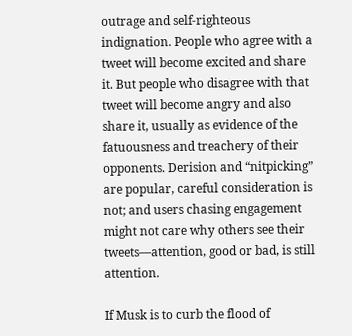outrage and self-righteous indignation. People who agree with a tweet will become excited and share it. But people who disagree with that tweet will become angry and also share it, usually as evidence of the fatuousness and treachery of their opponents. Derision and “nitpicking” are popular, careful consideration is not; and users chasing engagement might not care why others see their tweets—attention, good or bad, is still attention.

If Musk is to curb the flood of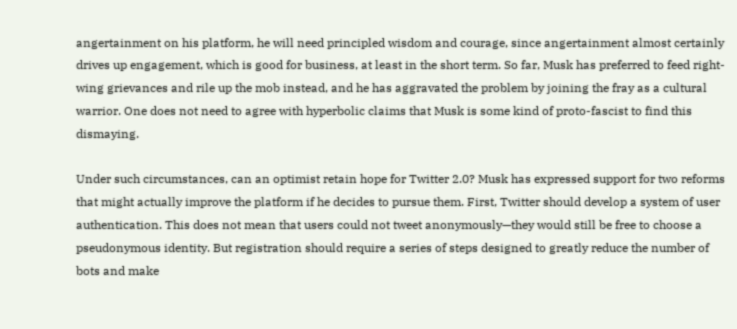angertainment on his platform, he will need principled wisdom and courage, since angertainment almost certainly drives up engagement, which is good for business, at least in the short term. So far, Musk has preferred to feed right-wing grievances and rile up the mob instead, and he has aggravated the problem by joining the fray as a cultural warrior. One does not need to agree with hyperbolic claims that Musk is some kind of proto-fascist to find this dismaying.

Under such circumstances, can an optimist retain hope for Twitter 2.0? Musk has expressed support for two reforms that might actually improve the platform if he decides to pursue them. First, Twitter should develop a system of user authentication. This does not mean that users could not tweet anonymously—they would still be free to choose a pseudonymous identity. But registration should require a series of steps designed to greatly reduce the number of bots and make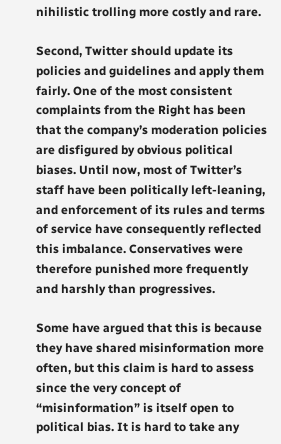nihilistic trolling more costly and rare.

Second, Twitter should update its policies and guidelines and apply them fairly. One of the most consistent complaints from the Right has been that the company’s moderation policies are disfigured by obvious political biases. Until now, most of Twitter’s staff have been politically left-leaning, and enforcement of its rules and terms of service have consequently reflected this imbalance. Conservatives were therefore punished more frequently and harshly than progressives.

Some have argued that this is because they have shared misinformation more often, but this claim is hard to assess since the very concept of “misinformation” is itself open to political bias. It is hard to take any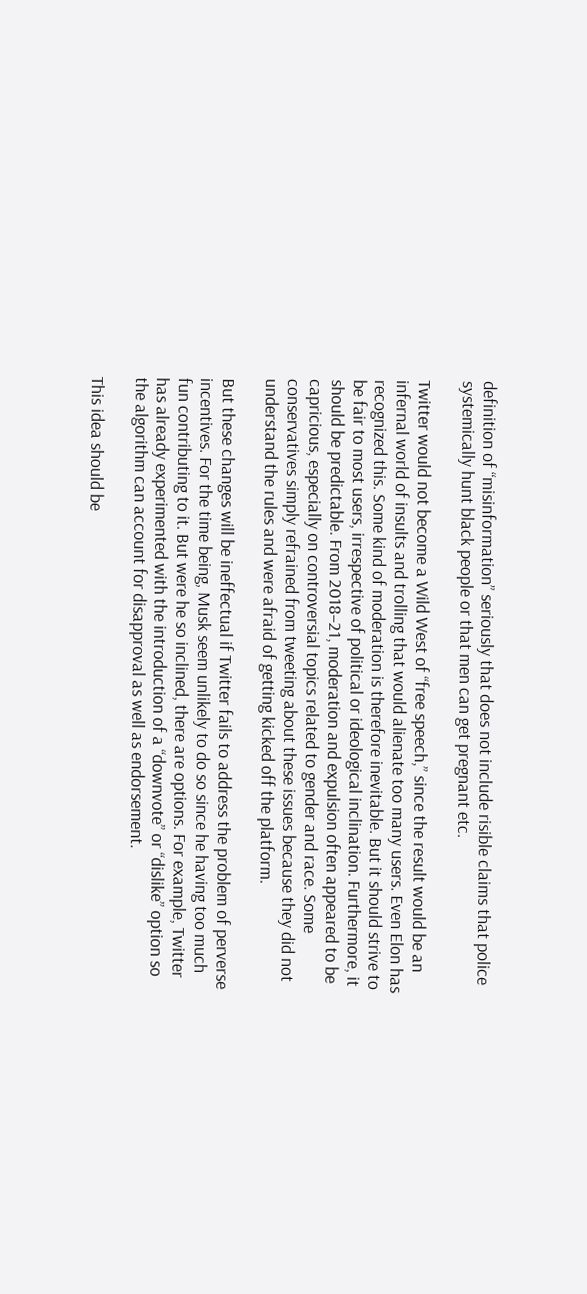definition of “misinformation” seriously that does not include risible claims that police systemically hunt black people or that men can get pregnant etc.

Twitter would not become a Wild West of “free speech,” since the result would be an infernal world of insults and trolling that would alienate too many users. Even Elon has recognized this. Some kind of moderation is therefore inevitable. But it should strive to be fair to most users, irrespective of political or ideological inclination. Furthermore, it should be predictable. From 2018–21, moderation and expulsion often appeared to be capricious, especially on controversial topics related to gender and race. Some conservatives simply refrained from tweeting about these issues because they did not understand the rules and were afraid of getting kicked off the platform.

But these changes will be ineffectual if Twitter fails to address the problem of perverse incentives. For the time being, Musk seem unlikely to do so since he having too much fun contributing to it. But were he so inclined, there are options. For example, Twitter has already experimented with the introduction of a “downvote” or “dislike” option so the algorithm can account for disapproval as well as endorsement.

This idea should be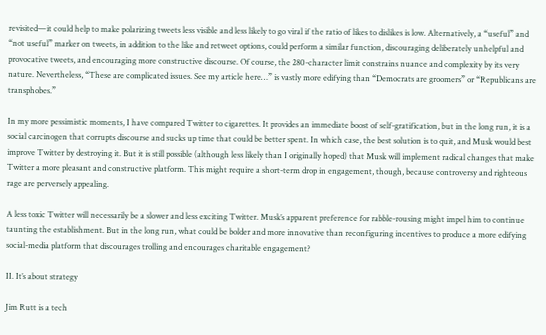revisited—it could help to make polarizing tweets less visible and less likely to go viral if the ratio of likes to dislikes is low. Alternatively, a “useful” and “not useful” marker on tweets, in addition to the like and retweet options, could perform a similar function, discouraging deliberately unhelpful and provocative tweets, and encouraging more constructive discourse. Of course, the 280-character limit constrains nuance and complexity by its very nature. Nevertheless, “These are complicated issues. See my article here…” is vastly more edifying than “Democrats are groomers” or “Republicans are transphobes.”

In my more pessimistic moments, I have compared Twitter to cigarettes. It provides an immediate boost of self-gratification, but in the long run, it is a social carcinogen that corrupts discourse and sucks up time that could be better spent. In which case, the best solution is to quit, and Musk would best improve Twitter by destroying it. But it is still possible (although less likely than I originally hoped) that Musk will implement radical changes that make Twitter a more pleasant and constructive platform. This might require a short-term drop in engagement, though, because controversy and righteous rage are perversely appealing.

A less toxic Twitter will necessarily be a slower and less exciting Twitter. Musk’s apparent preference for rabble-rousing might impel him to continue taunting the establishment. But in the long run, what could be bolder and more innovative than reconfiguring incentives to produce a more edifying social-media platform that discourages trolling and encourages charitable engagement?

II. It’s about strategy

Jim Rutt is a tech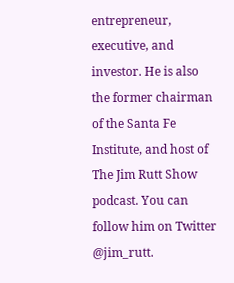entrepreneur, executive, and investor. He is also the former chairman of the Santa Fe Institute, and host of The Jim Rutt Show podcast. You can follow him on Twitter @jim_rutt.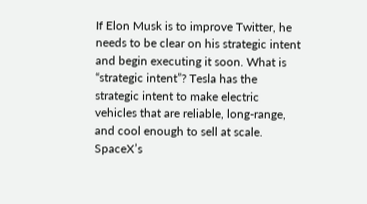If Elon Musk is to improve Twitter, he needs to be clear on his strategic intent and begin executing it soon. What is “strategic intent”? Tesla has the strategic intent to make electric vehicles that are reliable, long-range, and cool enough to sell at scale. SpaceX’s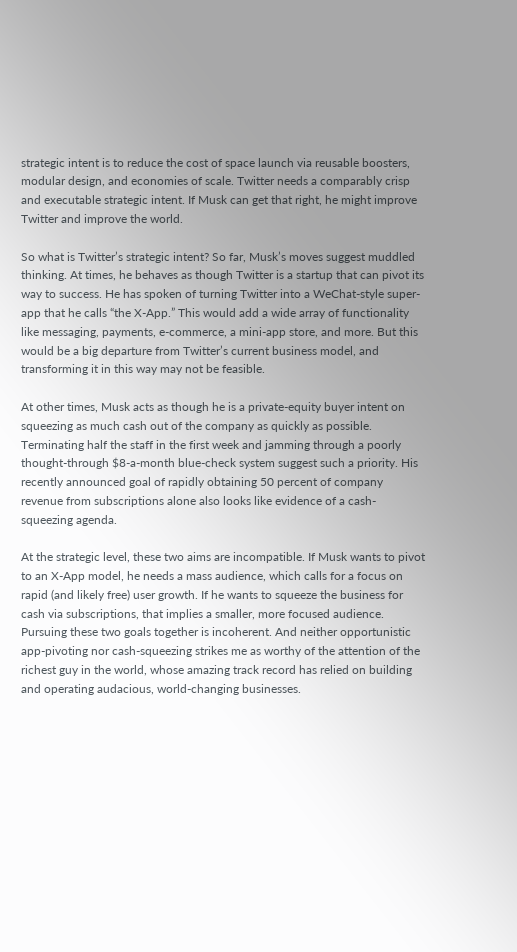strategic intent is to reduce the cost of space launch via reusable boosters, modular design, and economies of scale. Twitter needs a comparably crisp and executable strategic intent. If Musk can get that right, he might improve Twitter and improve the world.

So what is Twitter’s strategic intent? So far, Musk’s moves suggest muddled thinking. At times, he behaves as though Twitter is a startup that can pivot its way to success. He has spoken of turning Twitter into a WeChat-style super-app that he calls “the X-App.” This would add a wide array of functionality like messaging, payments, e-commerce, a mini-app store, and more. But this would be a big departure from Twitter’s current business model, and transforming it in this way may not be feasible.

At other times, Musk acts as though he is a private-equity buyer intent on squeezing as much cash out of the company as quickly as possible. Terminating half the staff in the first week and jamming through a poorly thought-through $8-a-month blue-check system suggest such a priority. His recently announced goal of rapidly obtaining 50 percent of company revenue from subscriptions alone also looks like evidence of a cash-squeezing agenda.

At the strategic level, these two aims are incompatible. If Musk wants to pivot to an X-App model, he needs a mass audience, which calls for a focus on rapid (and likely free) user growth. If he wants to squeeze the business for cash via subscriptions, that implies a smaller, more focused audience. Pursuing these two goals together is incoherent. And neither opportunistic app-pivoting nor cash-squeezing strikes me as worthy of the attention of the richest guy in the world, whose amazing track record has relied on building and operating audacious, world-changing businesses.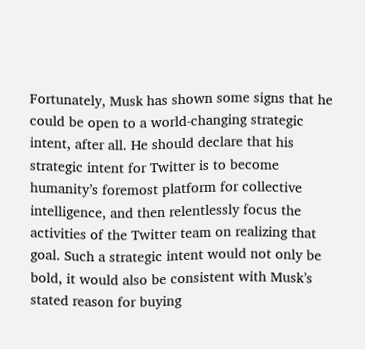Fortunately, Musk has shown some signs that he could be open to a world-changing strategic intent, after all. He should declare that his strategic intent for Twitter is to become humanity’s foremost platform for collective intelligence, and then relentlessly focus the activities of the Twitter team on realizing that goal. Such a strategic intent would not only be bold, it would also be consistent with Musk’s stated reason for buying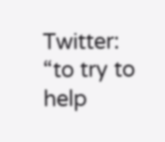Twitter: “to try to help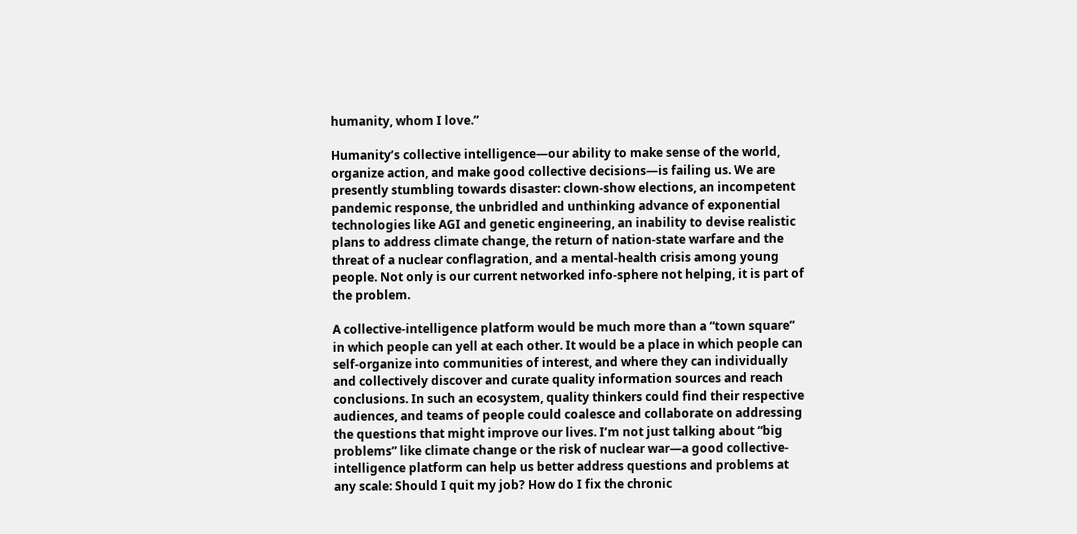humanity, whom I love.”

Humanity’s collective intelligence—our ability to make sense of the world, organize action, and make good collective decisions—is failing us. We are presently stumbling towards disaster: clown-show elections, an incompetent pandemic response, the unbridled and unthinking advance of exponential technologies like AGI and genetic engineering, an inability to devise realistic plans to address climate change, the return of nation-state warfare and the threat of a nuclear conflagration, and a mental-health crisis among young people. Not only is our current networked info-sphere not helping, it is part of the problem.

A collective-intelligence platform would be much more than a “town square” in which people can yell at each other. It would be a place in which people can self-organize into communities of interest, and where they can individually and collectively discover and curate quality information sources and reach conclusions. In such an ecosystem, quality thinkers could find their respective audiences, and teams of people could coalesce and collaborate on addressing the questions that might improve our lives. I’m not just talking about “big problems” like climate change or the risk of nuclear war—a good collective-intelligence platform can help us better address questions and problems at any scale: Should I quit my job? How do I fix the chronic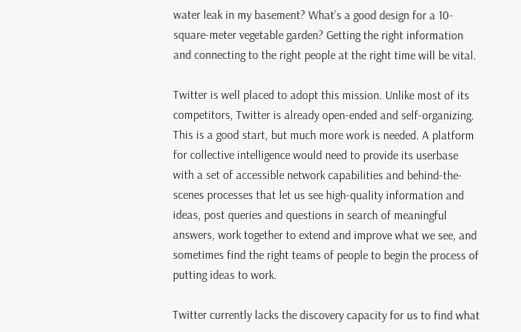water leak in my basement? What’s a good design for a 10-square-meter vegetable garden? Getting the right information and connecting to the right people at the right time will be vital.

Twitter is well placed to adopt this mission. Unlike most of its competitors, Twitter is already open-ended and self-organizing. This is a good start, but much more work is needed. A platform for collective intelligence would need to provide its userbase with a set of accessible network capabilities and behind-the-scenes processes that let us see high-quality information and ideas, post queries and questions in search of meaningful answers, work together to extend and improve what we see, and sometimes find the right teams of people to begin the process of putting ideas to work.

Twitter currently lacks the discovery capacity for us to find what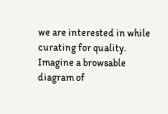we are interested in while curating for quality. Imagine a browsable diagram of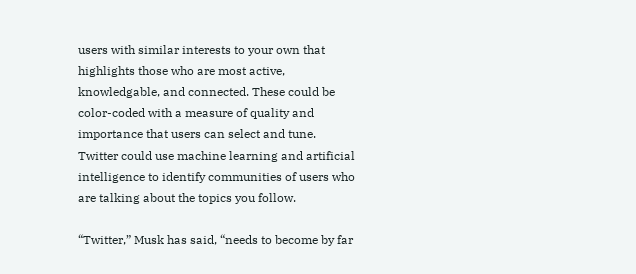users with similar interests to your own that highlights those who are most active, knowledgable, and connected. These could be color-coded with a measure of quality and importance that users can select and tune. Twitter could use machine learning and artificial intelligence to identify communities of users who are talking about the topics you follow.

“Twitter,” Musk has said, “needs to become by far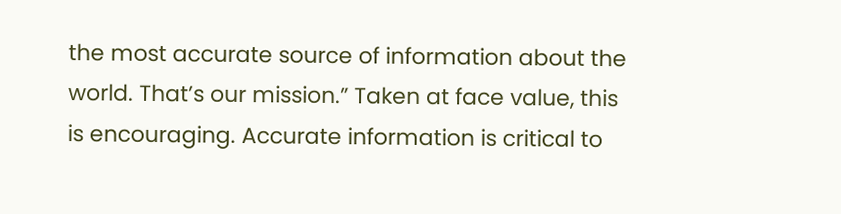the most accurate source of information about the world. That’s our mission.” Taken at face value, this is encouraging. Accurate information is critical to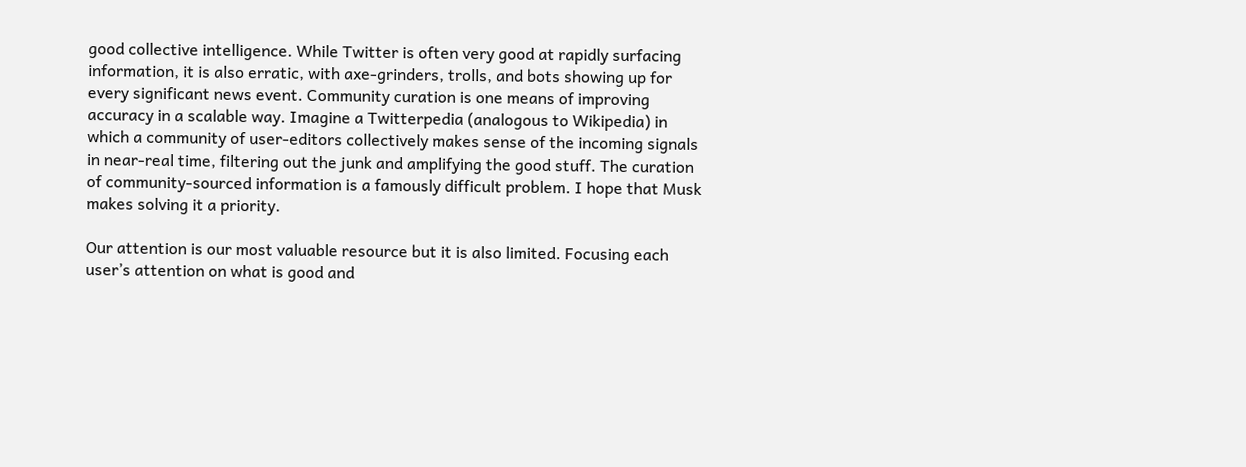good collective intelligence. While Twitter is often very good at rapidly surfacing information, it is also erratic, with axe-grinders, trolls, and bots showing up for every significant news event. Community curation is one means of improving accuracy in a scalable way. Imagine a Twitterpedia (analogous to Wikipedia) in which a community of user-editors collectively makes sense of the incoming signals in near-real time, filtering out the junk and amplifying the good stuff. The curation of community-sourced information is a famously difficult problem. I hope that Musk makes solving it a priority.

Our attention is our most valuable resource but it is also limited. Focusing each user’s attention on what is good and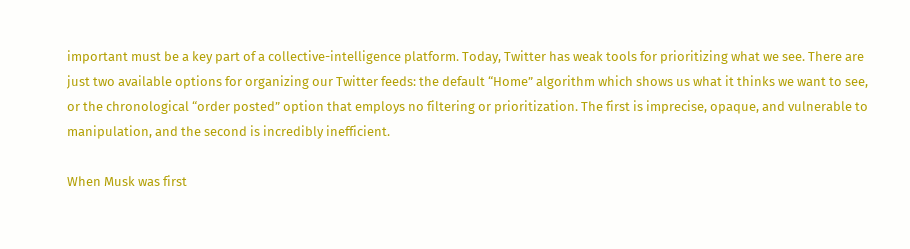important must be a key part of a collective-intelligence platform. Today, Twitter has weak tools for prioritizing what we see. There are just two available options for organizing our Twitter feeds: the default “Home” algorithm which shows us what it thinks we want to see, or the chronological “order posted” option that employs no filtering or prioritization. The first is imprecise, opaque, and vulnerable to manipulation, and the second is incredibly inefficient.

When Musk was first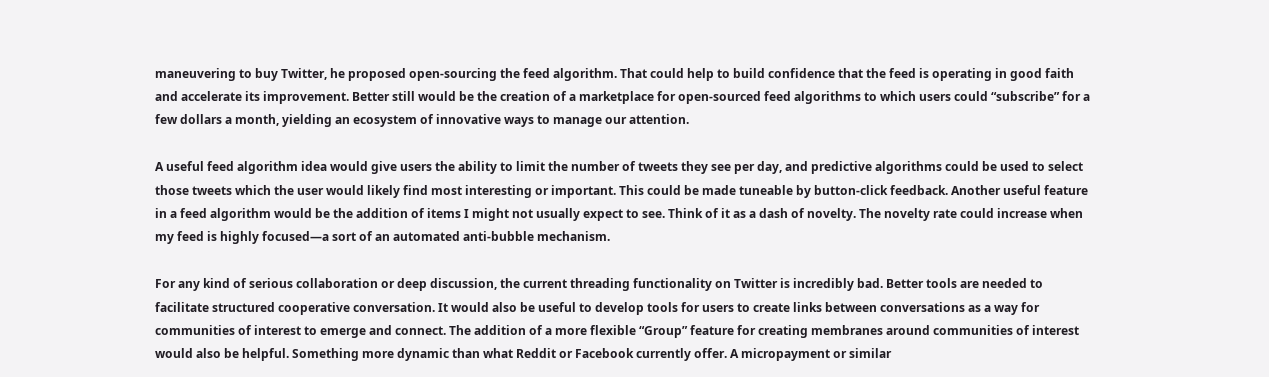maneuvering to buy Twitter, he proposed open-sourcing the feed algorithm. That could help to build confidence that the feed is operating in good faith and accelerate its improvement. Better still would be the creation of a marketplace for open-sourced feed algorithms to which users could “subscribe” for a few dollars a month, yielding an ecosystem of innovative ways to manage our attention.

A useful feed algorithm idea would give users the ability to limit the number of tweets they see per day, and predictive algorithms could be used to select those tweets which the user would likely find most interesting or important. This could be made tuneable by button-click feedback. Another useful feature in a feed algorithm would be the addition of items I might not usually expect to see. Think of it as a dash of novelty. The novelty rate could increase when my feed is highly focused—a sort of an automated anti-bubble mechanism.

For any kind of serious collaboration or deep discussion, the current threading functionality on Twitter is incredibly bad. Better tools are needed to facilitate structured cooperative conversation. It would also be useful to develop tools for users to create links between conversations as a way for communities of interest to emerge and connect. The addition of a more flexible “Group” feature for creating membranes around communities of interest would also be helpful. Something more dynamic than what Reddit or Facebook currently offer. A micropayment or similar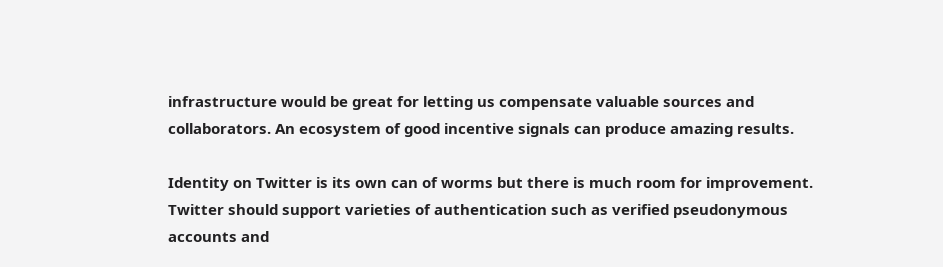infrastructure would be great for letting us compensate valuable sources and collaborators. An ecosystem of good incentive signals can produce amazing results.

Identity on Twitter is its own can of worms but there is much room for improvement. Twitter should support varieties of authentication such as verified pseudonymous accounts and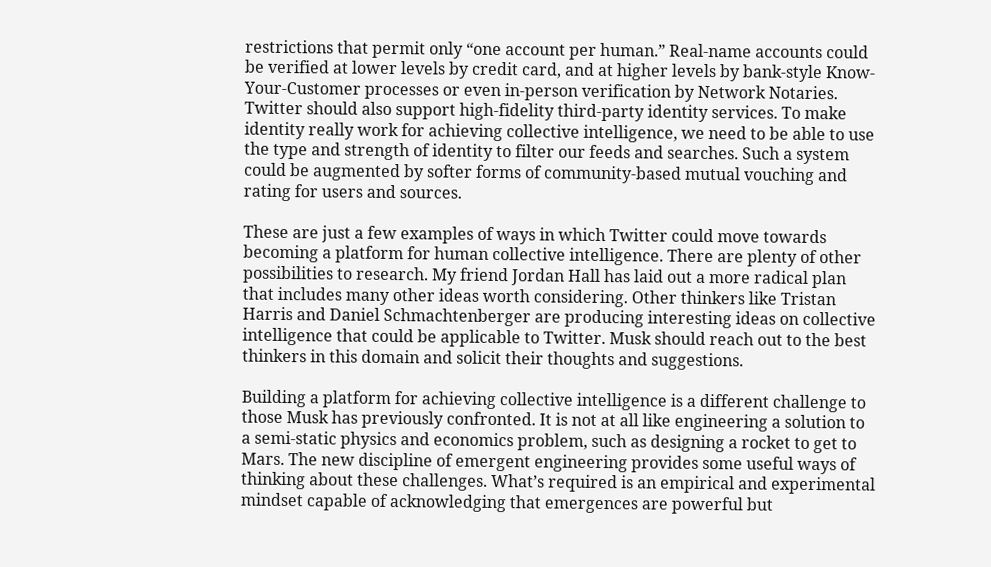restrictions that permit only “one account per human.” Real-name accounts could be verified at lower levels by credit card, and at higher levels by bank-style Know-Your-Customer processes or even in-person verification by Network Notaries. Twitter should also support high-fidelity third-party identity services. To make identity really work for achieving collective intelligence, we need to be able to use the type and strength of identity to filter our feeds and searches. Such a system could be augmented by softer forms of community-based mutual vouching and rating for users and sources.

These are just a few examples of ways in which Twitter could move towards becoming a platform for human collective intelligence. There are plenty of other possibilities to research. My friend Jordan Hall has laid out a more radical plan that includes many other ideas worth considering. Other thinkers like Tristan Harris and Daniel Schmachtenberger are producing interesting ideas on collective intelligence that could be applicable to Twitter. Musk should reach out to the best thinkers in this domain and solicit their thoughts and suggestions.

Building a platform for achieving collective intelligence is a different challenge to those Musk has previously confronted. It is not at all like engineering a solution to a semi-static physics and economics problem, such as designing a rocket to get to Mars. The new discipline of emergent engineering provides some useful ways of thinking about these challenges. What’s required is an empirical and experimental mindset capable of acknowledging that emergences are powerful but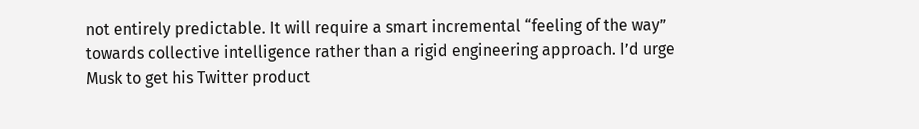not entirely predictable. It will require a smart incremental “feeling of the way” towards collective intelligence rather than a rigid engineering approach. I’d urge Musk to get his Twitter product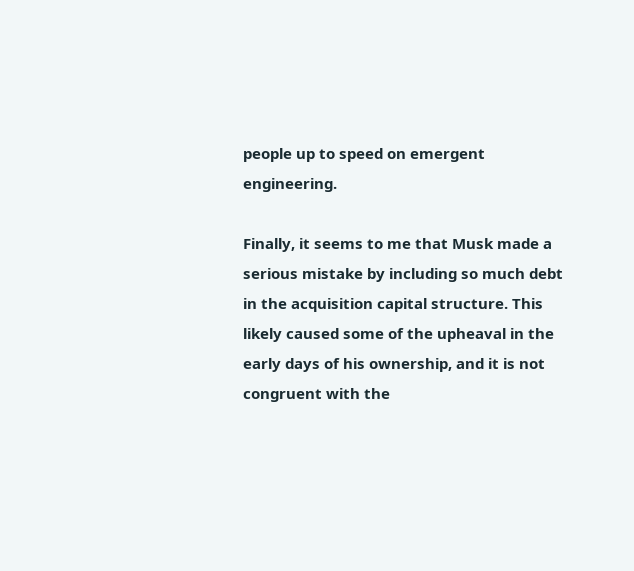people up to speed on emergent engineering.

Finally, it seems to me that Musk made a serious mistake by including so much debt in the acquisition capital structure. This likely caused some of the upheaval in the early days of his ownership, and it is not congruent with the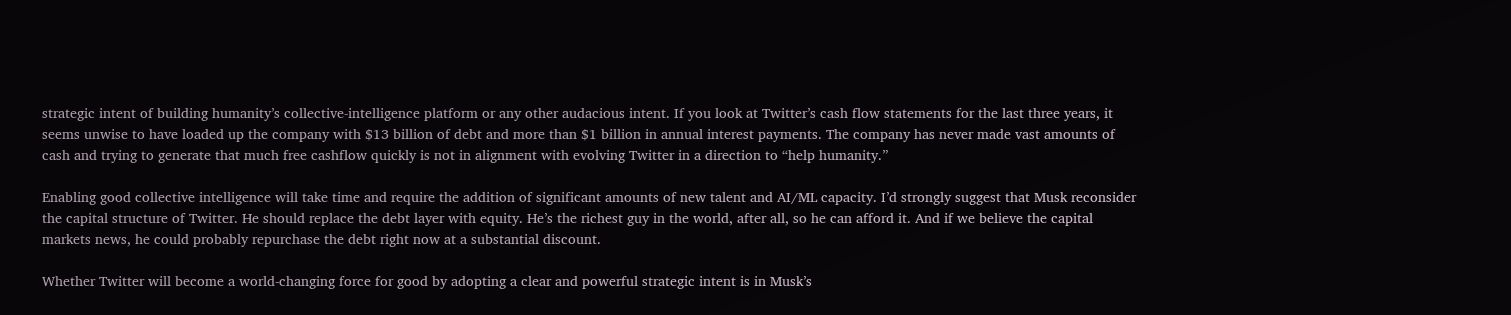strategic intent of building humanity’s collective-intelligence platform or any other audacious intent. If you look at Twitter’s cash flow statements for the last three years, it seems unwise to have loaded up the company with $13 billion of debt and more than $1 billion in annual interest payments. The company has never made vast amounts of cash and trying to generate that much free cashflow quickly is not in alignment with evolving Twitter in a direction to “help humanity.”

Enabling good collective intelligence will take time and require the addition of significant amounts of new talent and AI/ML capacity. I’d strongly suggest that Musk reconsider the capital structure of Twitter. He should replace the debt layer with equity. He’s the richest guy in the world, after all, so he can afford it. And if we believe the capital markets news, he could probably repurchase the debt right now at a substantial discount.

Whether Twitter will become a world-changing force for good by adopting a clear and powerful strategic intent is in Musk’s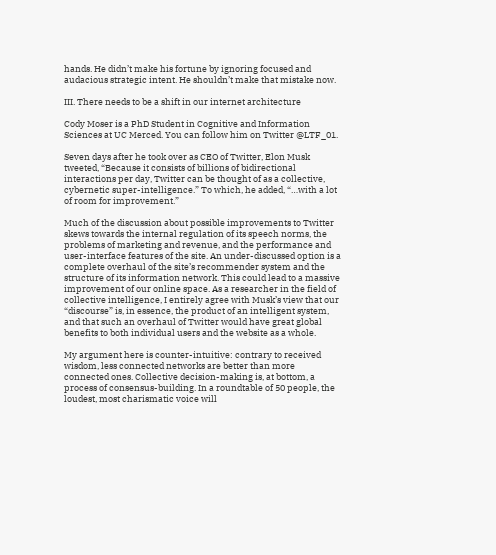hands. He didn’t make his fortune by ignoring focused and audacious strategic intent. He shouldn’t make that mistake now.

III. There needs to be a shift in our internet architecture

Cody Moser is a PhD Student in Cognitive and Information Sciences at UC Merced. You can follow him on Twitter @LTF_01.

Seven days after he took over as CEO of Twitter, Elon Musk tweeted, “Because it consists of billions of bidirectional interactions per day, Twitter can be thought of as a collective, cybernetic super-intelligence.” To which, he added, “…with a lot of room for improvement.”

Much of the discussion about possible improvements to Twitter skews towards the internal regulation of its speech norms, the problems of marketing and revenue, and the performance and user-interface features of the site. An under-discussed option is a complete overhaul of the site’s recommender system and the structure of its information network. This could lead to a massive improvement of our online space. As a researcher in the field of collective intelligence, I entirely agree with Musk’s view that our “discourse” is, in essence, the product of an intelligent system, and that such an overhaul of Twitter would have great global benefits to both individual users and the website as a whole.

My argument here is counter-intuitive: contrary to received wisdom, less connected networks are better than more connected ones. Collective decision-making is, at bottom, a process of consensus-building. In a roundtable of 50 people, the loudest, most charismatic voice will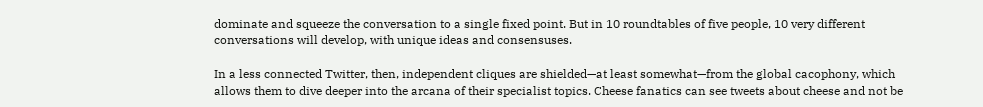dominate and squeeze the conversation to a single fixed point. But in 10 roundtables of five people, 10 very different conversations will develop, with unique ideas and consensuses.

In a less connected Twitter, then, independent cliques are shielded—at least somewhat—from the global cacophony, which allows them to dive deeper into the arcana of their specialist topics. Cheese fanatics can see tweets about cheese and not be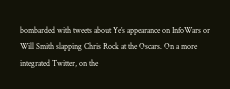bombarded with tweets about Ye’s appearance on InfoWars or Will Smith slapping Chris Rock at the Oscars. On a more integrated Twitter, on the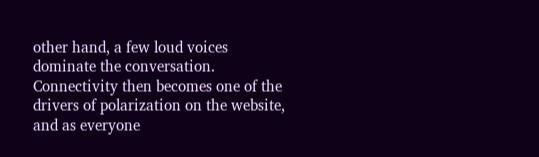other hand, a few loud voices dominate the conversation. Connectivity then becomes one of the drivers of polarization on the website, and as everyone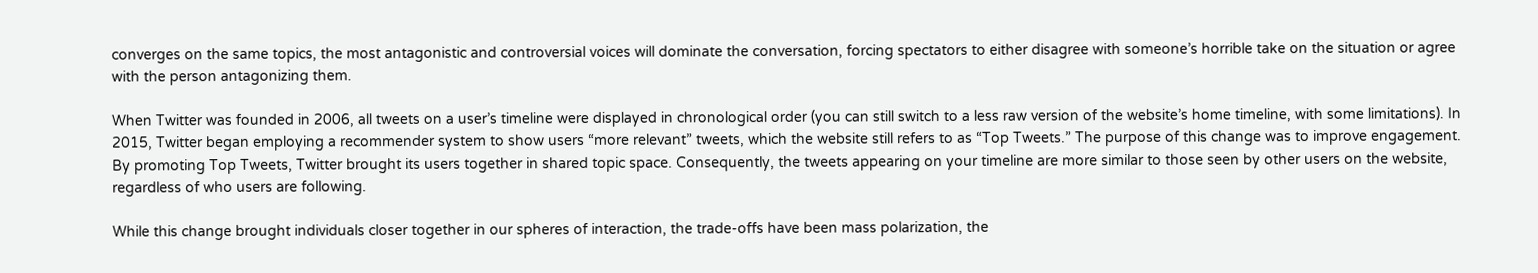converges on the same topics, the most antagonistic and controversial voices will dominate the conversation, forcing spectators to either disagree with someone’s horrible take on the situation or agree with the person antagonizing them.

When Twitter was founded in 2006, all tweets on a user’s timeline were displayed in chronological order (you can still switch to a less raw version of the website’s home timeline, with some limitations). In 2015, Twitter began employing a recommender system to show users “more relevant” tweets, which the website still refers to as “Top Tweets.” The purpose of this change was to improve engagement. By promoting Top Tweets, Twitter brought its users together in shared topic space. Consequently, the tweets appearing on your timeline are more similar to those seen by other users on the website, regardless of who users are following.

While this change brought individuals closer together in our spheres of interaction, the trade-offs have been mass polarization, the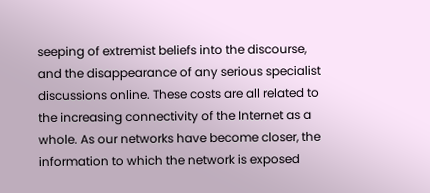seeping of extremist beliefs into the discourse, and the disappearance of any serious specialist discussions online. These costs are all related to the increasing connectivity of the Internet as a whole. As our networks have become closer, the information to which the network is exposed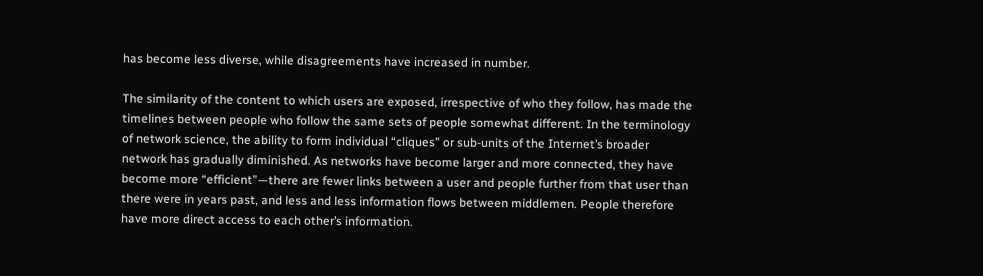has become less diverse, while disagreements have increased in number.

The similarity of the content to which users are exposed, irrespective of who they follow, has made the timelines between people who follow the same sets of people somewhat different. In the terminology of network science, the ability to form individual “cliques” or sub-units of the Internet’s broader network has gradually diminished. As networks have become larger and more connected, they have become more “efficient”—there are fewer links between a user and people further from that user than there were in years past, and less and less information flows between middlemen. People therefore have more direct access to each other’s information.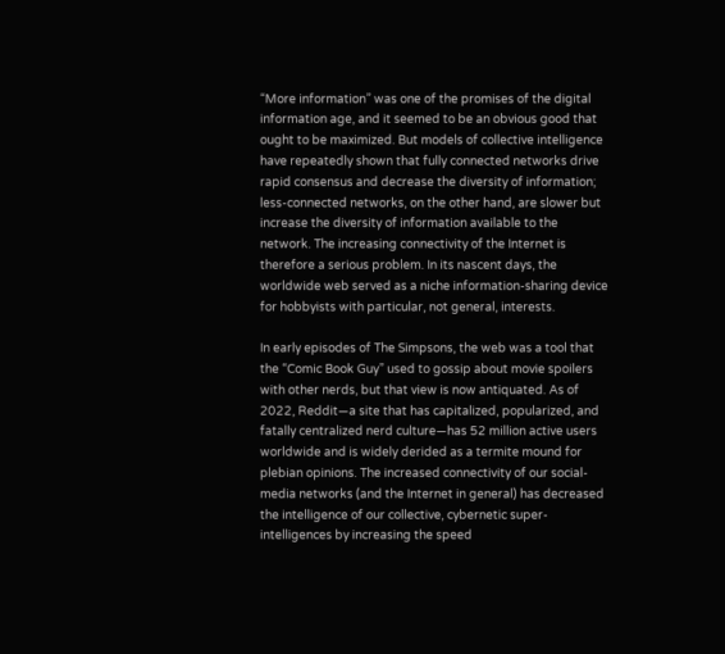“More information” was one of the promises of the digital information age, and it seemed to be an obvious good that ought to be maximized. But models of collective intelligence have repeatedly shown that fully connected networks drive rapid consensus and decrease the diversity of information; less-connected networks, on the other hand, are slower but increase the diversity of information available to the network. The increasing connectivity of the Internet is therefore a serious problem. In its nascent days, the worldwide web served as a niche information-sharing device for hobbyists with particular, not general, interests.

In early episodes of The Simpsons, the web was a tool that the “Comic Book Guy” used to gossip about movie spoilers with other nerds, but that view is now antiquated. As of 2022, Reddit—a site that has capitalized, popularized, and fatally centralized nerd culture—has 52 million active users worldwide and is widely derided as a termite mound for plebian opinions. The increased connectivity of our social-media networks (and the Internet in general) has decreased the intelligence of our collective, cybernetic super-intelligences by increasing the speed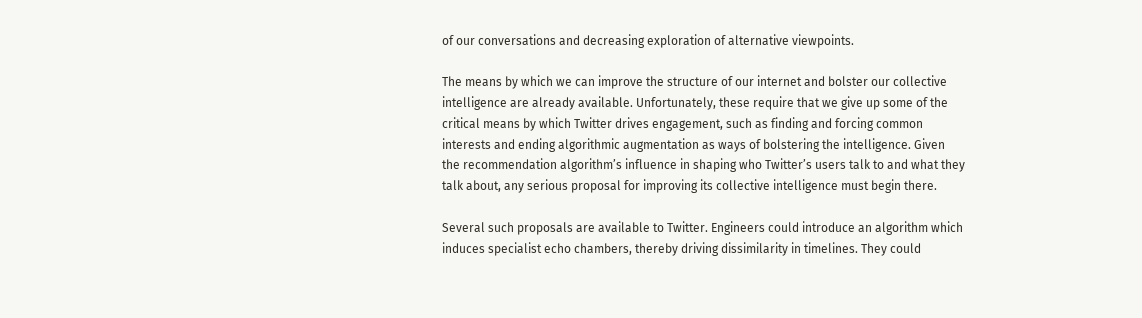of our conversations and decreasing exploration of alternative viewpoints.

The means by which we can improve the structure of our internet and bolster our collective intelligence are already available. Unfortunately, these require that we give up some of the critical means by which Twitter drives engagement, such as finding and forcing common interests and ending algorithmic augmentation as ways of bolstering the intelligence. Given the recommendation algorithm’s influence in shaping who Twitter’s users talk to and what they talk about, any serious proposal for improving its collective intelligence must begin there.

Several such proposals are available to Twitter. Engineers could introduce an algorithm which induces specialist echo chambers, thereby driving dissimilarity in timelines. They could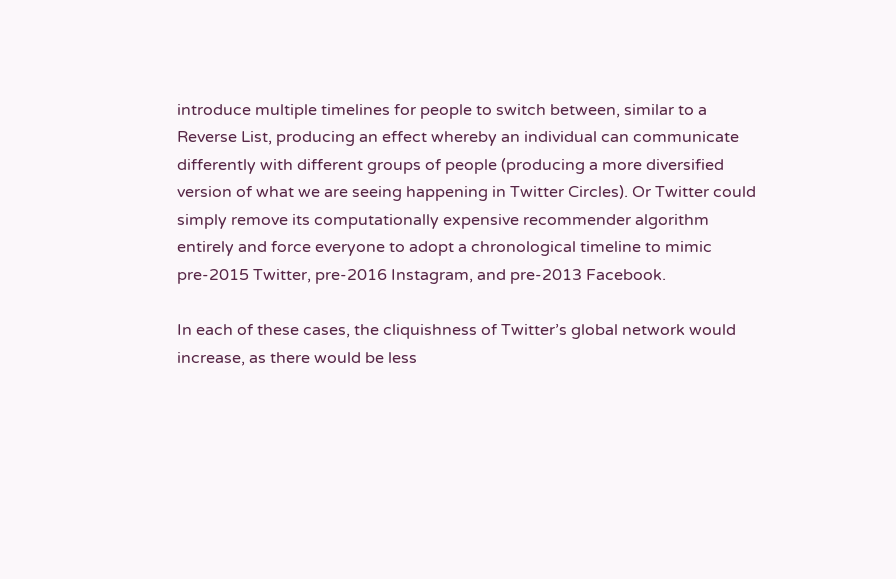introduce multiple timelines for people to switch between, similar to a Reverse List, producing an effect whereby an individual can communicate differently with different groups of people (producing a more diversified version of what we are seeing happening in Twitter Circles). Or Twitter could simply remove its computationally expensive recommender algorithm entirely and force everyone to adopt a chronological timeline to mimic pre-2015 Twitter, pre-2016 Instagram, and pre-2013 Facebook.

In each of these cases, the cliquishness of Twitter’s global network would increase, as there would be less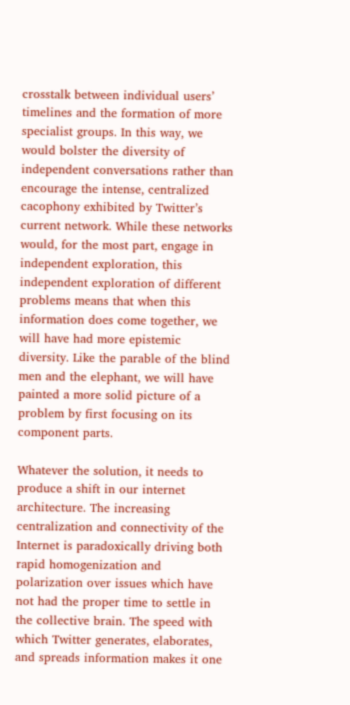crosstalk between individual users’ timelines and the formation of more specialist groups. In this way, we would bolster the diversity of independent conversations rather than encourage the intense, centralized cacophony exhibited by Twitter’s current network. While these networks would, for the most part, engage in independent exploration, this independent exploration of different problems means that when this information does come together, we will have had more epistemic diversity. Like the parable of the blind men and the elephant, we will have painted a more solid picture of a problem by first focusing on its component parts.

Whatever the solution, it needs to produce a shift in our internet architecture. The increasing centralization and connectivity of the Internet is paradoxically driving both rapid homogenization and polarization over issues which have not had the proper time to settle in the collective brain. The speed with which Twitter generates, elaborates, and spreads information makes it one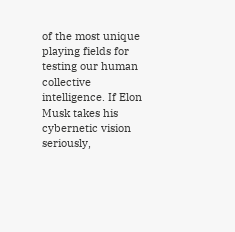of the most unique playing fields for testing our human collective intelligence. If Elon Musk takes his cybernetic vision seriously,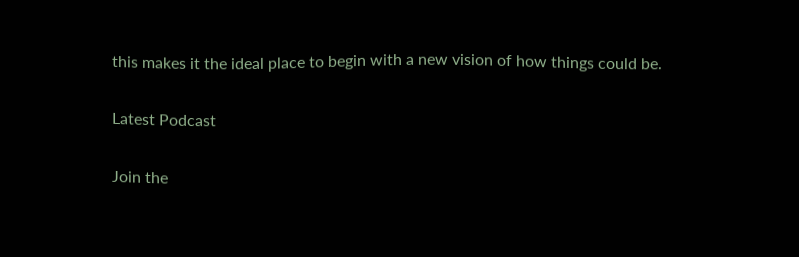this makes it the ideal place to begin with a new vision of how things could be.

Latest Podcast

Join the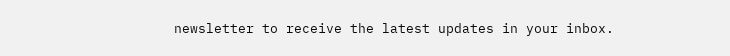newsletter to receive the latest updates in your inbox.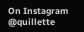On Instagram @quillette